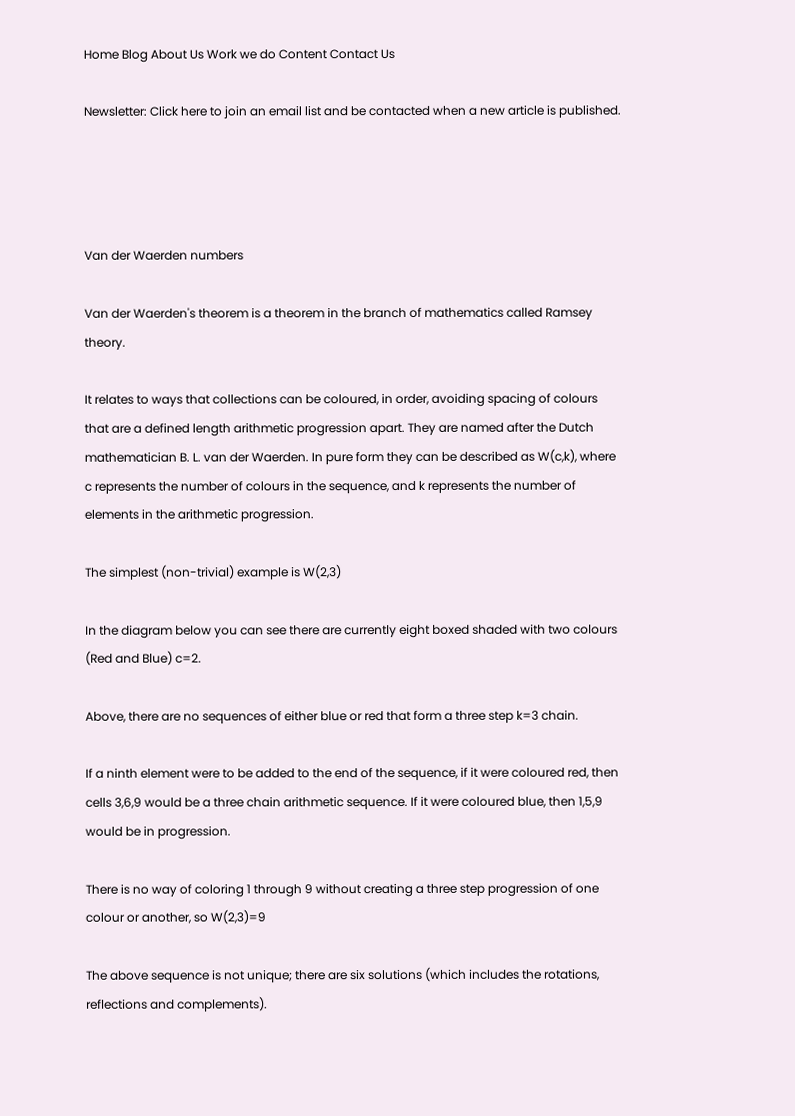Home Blog About Us Work we do Content Contact Us

Newsletter: Click here to join an email list and be contacted when a new article is published.




Van der Waerden numbers

Van der Waerden's theorem is a theorem in the branch of mathematics called Ramsey theory.

It relates to ways that collections can be coloured, in order, avoiding spacing of colours that are a defined length arithmetic progression apart. They are named after the Dutch mathematician B. L. van der Waerden. In pure form they can be described as W(c,k), where c represents the number of colours in the sequence, and k represents the number of elements in the arithmetic progression.

The simplest (non-trivial) example is W(2,3)

In the diagram below you can see there are currently eight boxed shaded with two colours (Red and Blue) c=2.

Above, there are no sequences of either blue or red that form a three step k=3 chain.

If a ninth element were to be added to the end of the sequence, if it were coloured red, then cells 3,6,9 would be a three chain arithmetic sequence. If it were coloured blue, then 1,5,9 would be in progression.

There is no way of coloring 1 through 9 without creating a three step progression of one colour or another, so W(2,3)=9

The above sequence is not unique; there are six solutions (which includes the rotations, reflections and complements).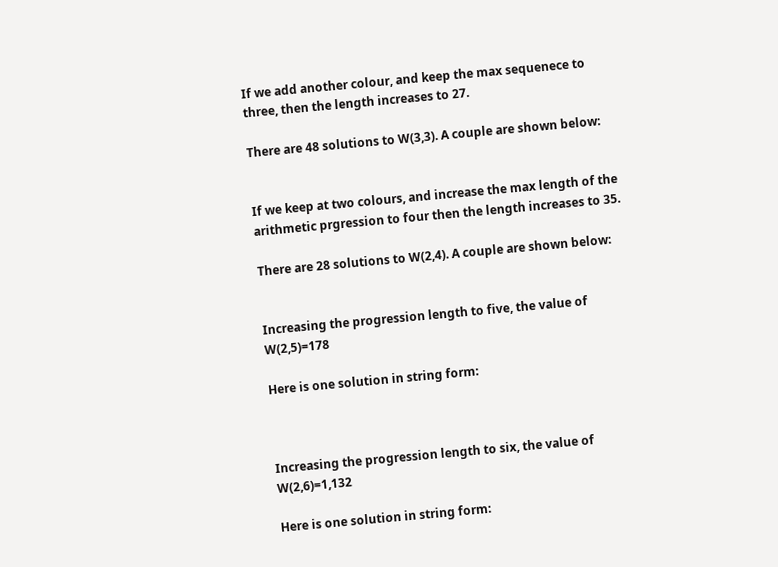If we add another colour, and keep the max sequenece to three, then the length increases to 27.

There are 48 solutions to W(3,3). A couple are shown below:


If we keep at two colours, and increase the max length of the arithmetic prgression to four then the length increases to 35.

There are 28 solutions to W(2,4). A couple are shown below:


Increasing the progression length to five, the value of W(2,5)=178

Here is one solution in string form:



Increasing the progression length to six, the value of W(2,6)=1,132

Here is one solution in string form: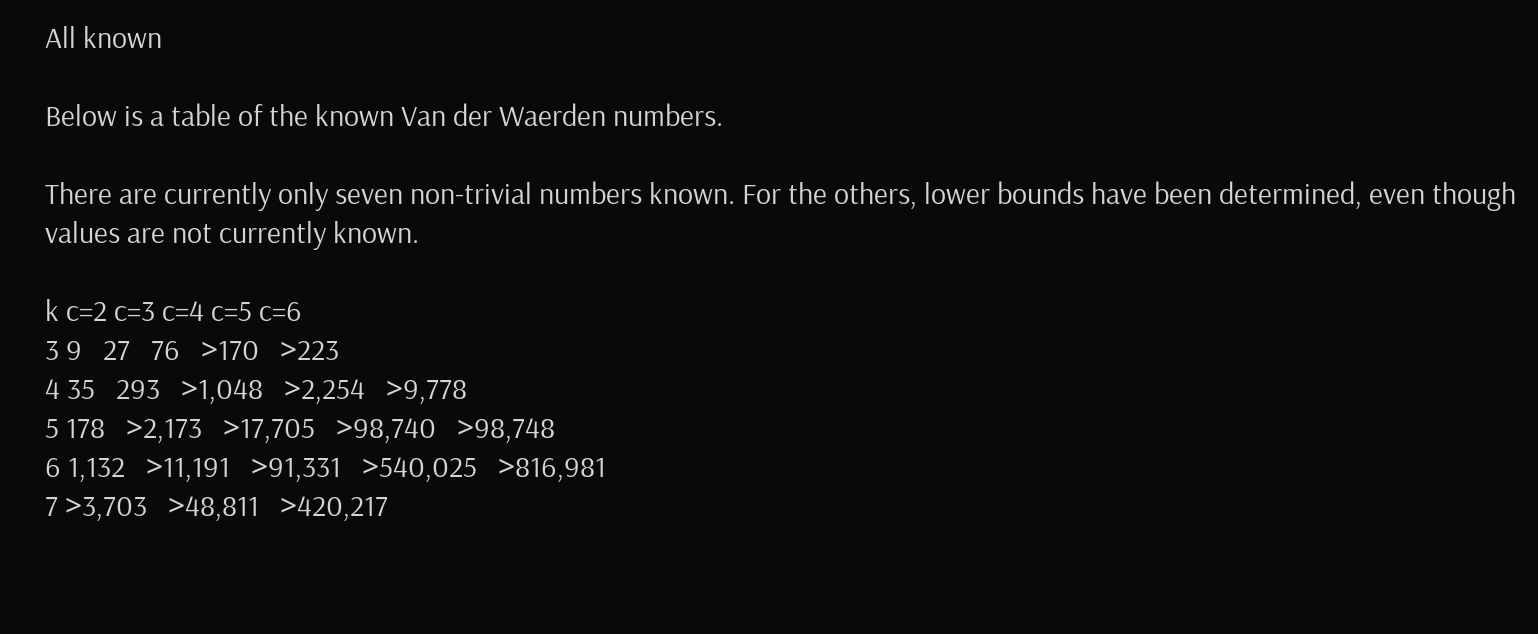All known

Below is a table of the known Van der Waerden numbers.

There are currently only seven non-trivial numbers known. For the others, lower bounds have been determined, even though values are not currently known.

k c=2 c=3 c=4 c=5 c=6
3 9   27   76   >170   >223
4 35   293   >1,048   >2,254   >9,778
5 178   >2,173   >17,705   >98,740   >98,748
6 1,132   >11,191   >91,331   >540,025   >816,981
7 >3,703   >48,811   >420,217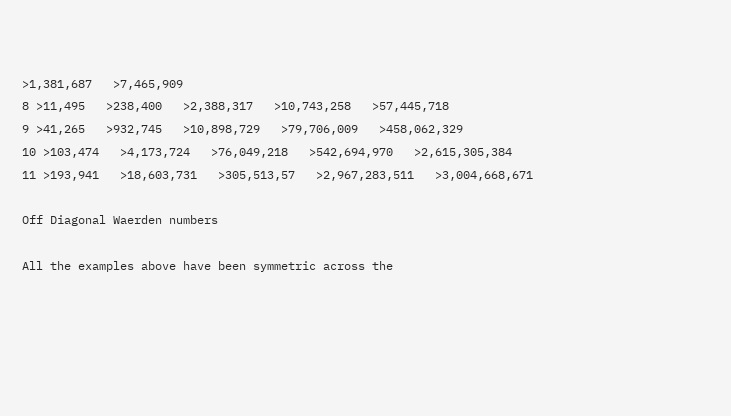>1,381,687   >7,465,909
8 >11,495   >238,400   >2,388,317   >10,743,258   >57,445,718
9 >41,265   >932,745   >10,898,729   >79,706,009   >458,062,329
10 >103,474   >4,173,724   >76,049,218   >542,694,970   >2,615,305,384
11 >193,941   >18,603,731   >305,513,57   >2,967,283,511   >3,004,668,671

Off Diagonal Waerden numbers

All the examples above have been symmetric across the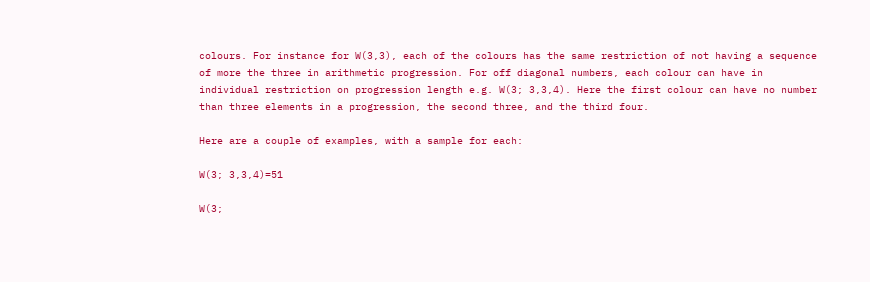colours. For instance for W(3,3), each of the colours has the same restriction of not having a sequence of more the three in arithmetic progression. For off diagonal numbers, each colour can have in individual restriction on progression length e.g. W(3; 3,3,4). Here the first colour can have no number than three elements in a progression, the second three, and the third four.

Here are a couple of examples, with a sample for each:

W(3; 3,3,4)=51

W(3;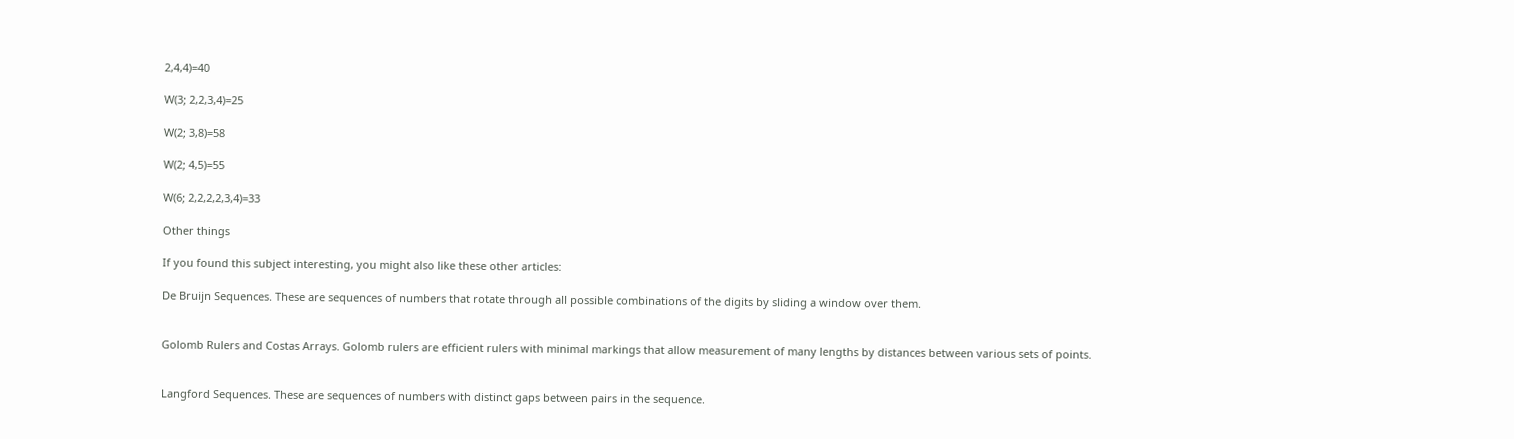2,4,4)=40

W(3; 2,2,3,4)=25

W(2; 3,8)=58

W(2; 4,5)=55

W(6; 2,2,2,2,3,4)=33

Other things

If you found this subject interesting, you might also like these other articles:

De Bruijn Sequences. These are sequences of numbers that rotate through all possible combinations of the digits by sliding a window over them.


Golomb Rulers and Costas Arrays. Golomb rulers are efficient rulers with minimal markings that allow measurement of many lengths by distances between various sets of points.


Langford Sequences. These are sequences of numbers with distinct gaps between pairs in the sequence.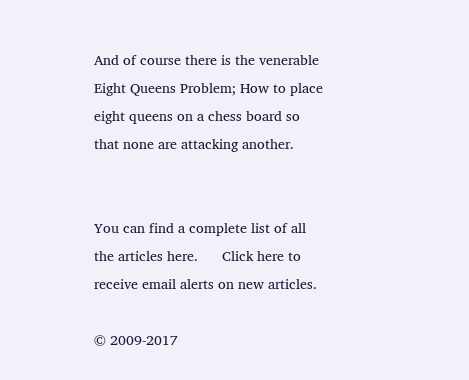And of course there is the venerable Eight Queens Problem; How to place eight queens on a chess board so that none are attacking another.


You can find a complete list of all the articles here.      Click here to receive email alerts on new articles.

© 2009-2017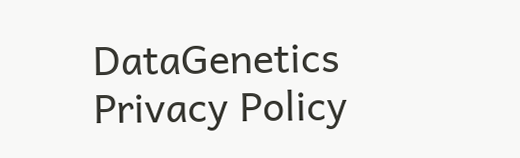DataGenetics    Privacy Policy